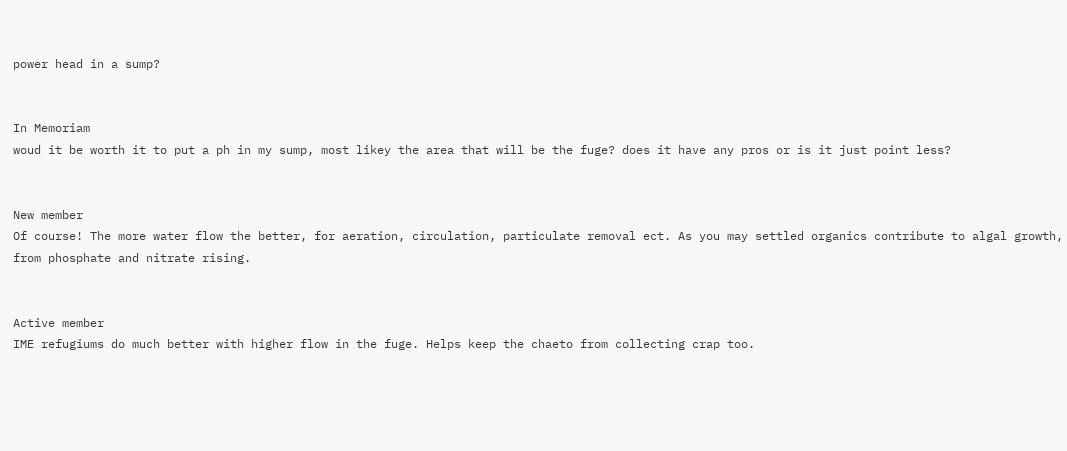power head in a sump?


In Memoriam
woud it be worth it to put a ph in my sump, most likey the area that will be the fuge? does it have any pros or is it just point less?


New member
Of course! The more water flow the better, for aeration, circulation, particulate removal ect. As you may settled organics contribute to algal growth, from phosphate and nitrate rising.


Active member
IME refugiums do much better with higher flow in the fuge. Helps keep the chaeto from collecting crap too.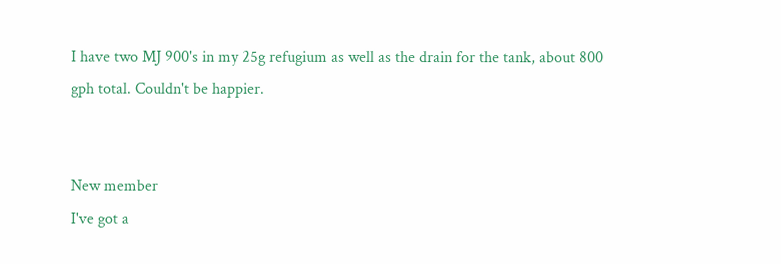I have two MJ 900's in my 25g refugium as well as the drain for the tank, about 800 gph total. Couldn't be happier.


New member
I've got a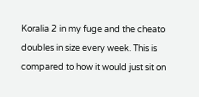Koralia 2 in my fuge and the cheato doubles in size every week. This is compared to how it would just sit on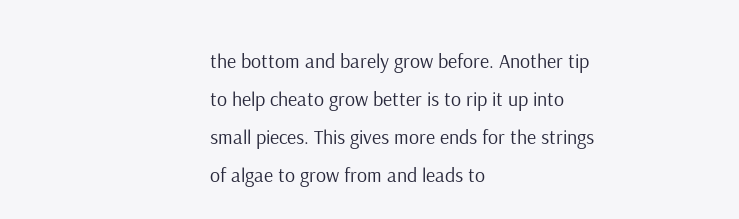the bottom and barely grow before. Another tip to help cheato grow better is to rip it up into small pieces. This gives more ends for the strings of algae to grow from and leads to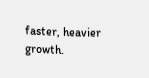faster, heavier growth.